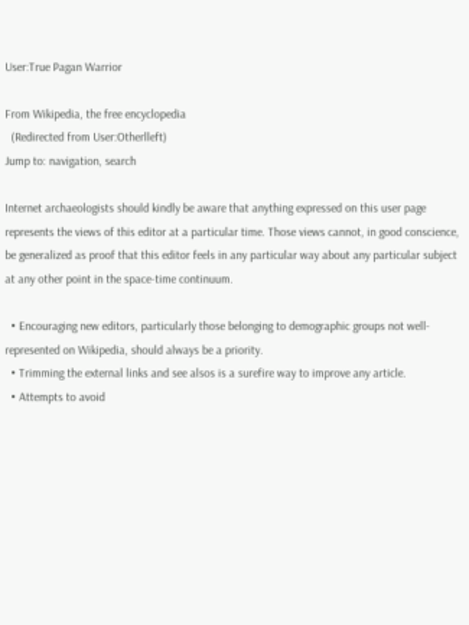User:True Pagan Warrior

From Wikipedia, the free encyclopedia
  (Redirected from User:Otherlleft)
Jump to: navigation, search

Internet archaeologists should kindly be aware that anything expressed on this user page represents the views of this editor at a particular time. Those views cannot, in good conscience, be generalized as proof that this editor feels in any particular way about any particular subject at any other point in the space-time continuum.

  • Encouraging new editors, particularly those belonging to demographic groups not well-represented on Wikipedia, should always be a priority.
  • Trimming the external links and see alsos is a surefire way to improve any article.
  • Attempts to avoid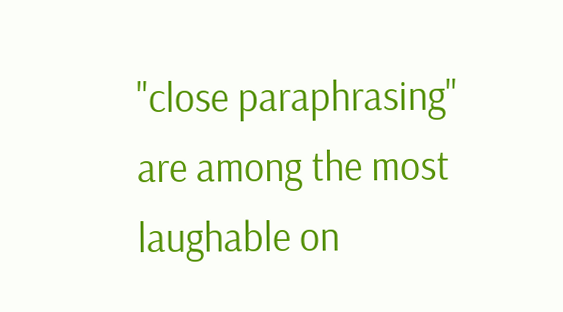"close paraphrasing" are among the most laughable on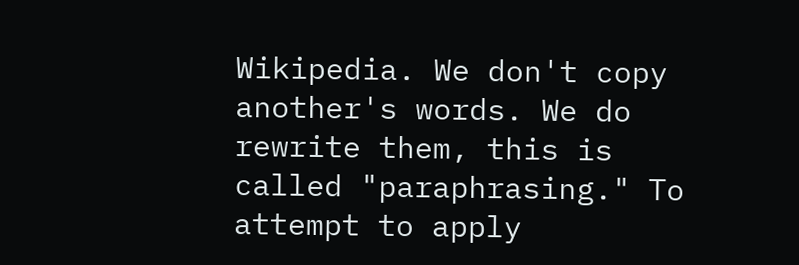Wikipedia. We don't copy another's words. We do rewrite them, this is called "paraphrasing." To attempt to apply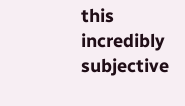this incredibly subjective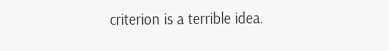criterion is a terrible idea.